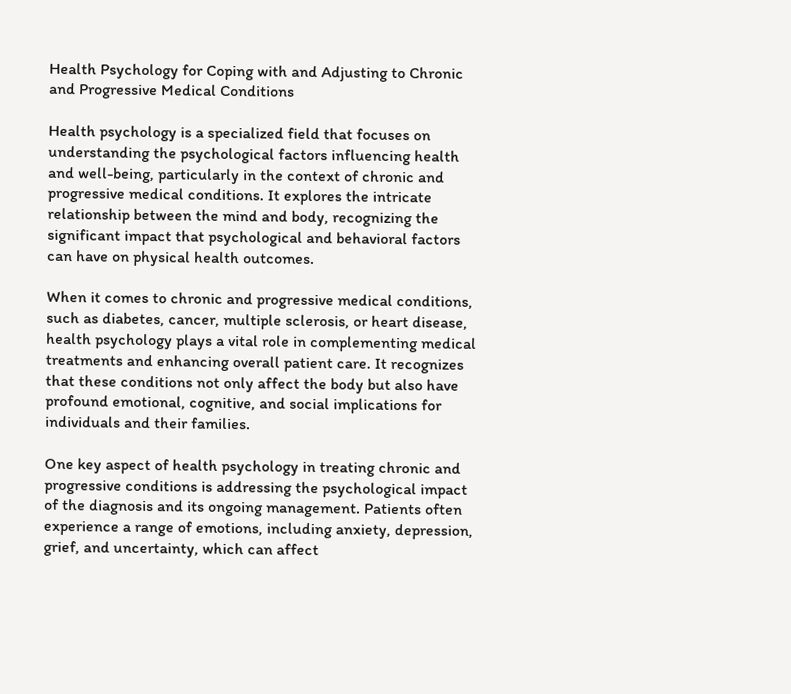Health Psychology for Coping with and Adjusting to Chronic and Progressive Medical Conditions

Health psychology is a specialized field that focuses on understanding the psychological factors influencing health and well-being, particularly in the context of chronic and progressive medical conditions. It explores the intricate relationship between the mind and body, recognizing the significant impact that psychological and behavioral factors can have on physical health outcomes.

When it comes to chronic and progressive medical conditions, such as diabetes, cancer, multiple sclerosis, or heart disease, health psychology plays a vital role in complementing medical treatments and enhancing overall patient care. It recognizes that these conditions not only affect the body but also have profound emotional, cognitive, and social implications for individuals and their families.

One key aspect of health psychology in treating chronic and progressive conditions is addressing the psychological impact of the diagnosis and its ongoing management. Patients often experience a range of emotions, including anxiety, depression, grief, and uncertainty, which can affect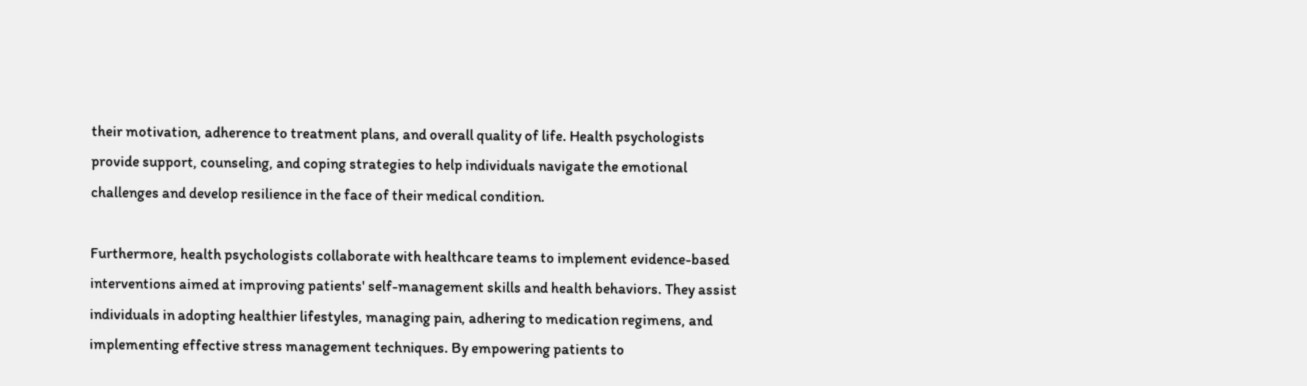their motivation, adherence to treatment plans, and overall quality of life. Health psychologists provide support, counseling, and coping strategies to help individuals navigate the emotional challenges and develop resilience in the face of their medical condition.

Furthermore, health psychologists collaborate with healthcare teams to implement evidence-based interventions aimed at improving patients' self-management skills and health behaviors. They assist individuals in adopting healthier lifestyles, managing pain, adhering to medication regimens, and implementing effective stress management techniques. By empowering patients to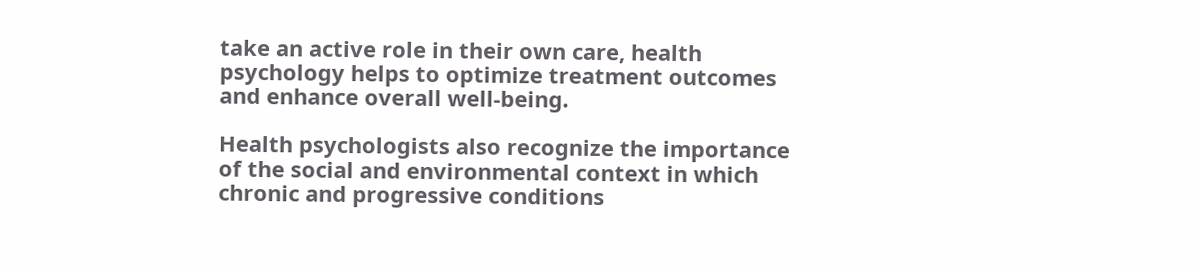take an active role in their own care, health psychology helps to optimize treatment outcomes and enhance overall well-being.

Health psychologists also recognize the importance of the social and environmental context in which chronic and progressive conditions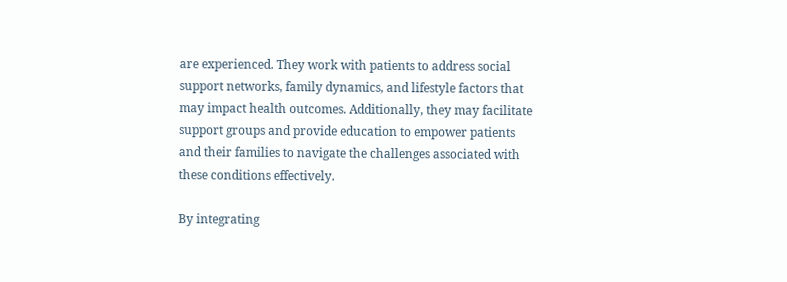are experienced. They work with patients to address social support networks, family dynamics, and lifestyle factors that may impact health outcomes. Additionally, they may facilitate support groups and provide education to empower patients and their families to navigate the challenges associated with these conditions effectively.

By integrating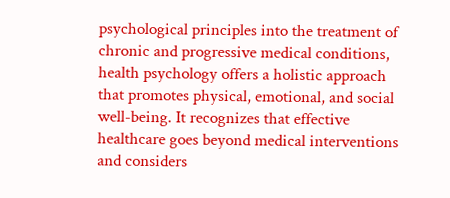psychological principles into the treatment of chronic and progressive medical conditions, health psychology offers a holistic approach that promotes physical, emotional, and social well-being. It recognizes that effective healthcare goes beyond medical interventions and considers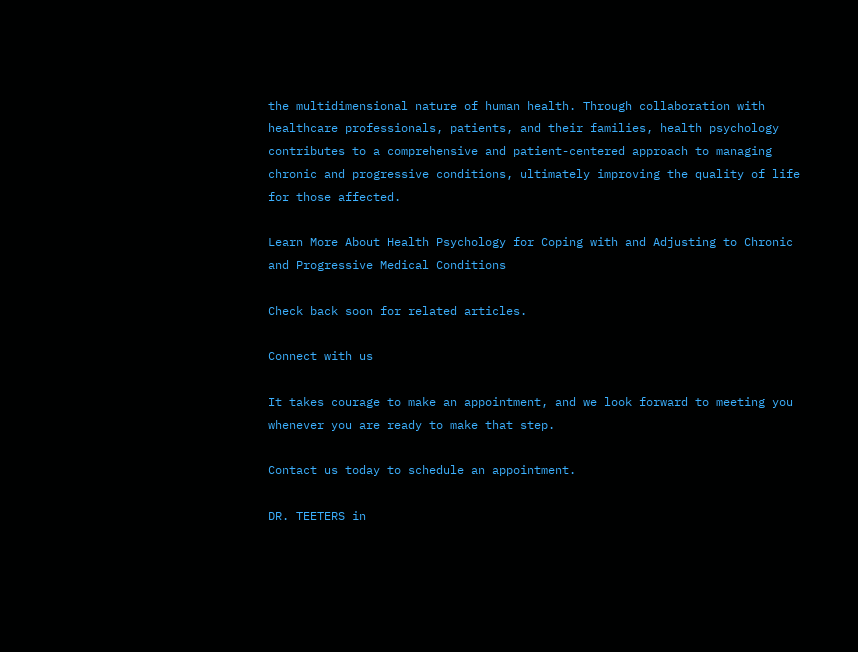the multidimensional nature of human health. Through collaboration with healthcare professionals, patients, and their families, health psychology contributes to a comprehensive and patient-centered approach to managing chronic and progressive conditions, ultimately improving the quality of life for those affected.

Learn More About Health Psychology for Coping with and Adjusting to Chronic and Progressive Medical Conditions

Check back soon for related articles.

Connect with us

It takes courage to make an appointment, and we look forward to meeting you whenever you are ready to make that step.

Contact us today to schedule an appointment.

DR. TEETERS in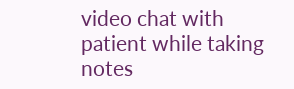video chat with patient while taking notes